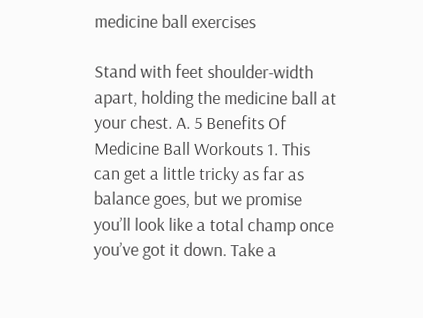medicine ball exercises

Stand with feet shoulder-width apart, holding the medicine ball at your chest. A. 5 Benefits Of Medicine Ball Workouts 1. This can get a little tricky as far as balance goes, but we promise you’ll look like a total champ once you’ve got it down. Take a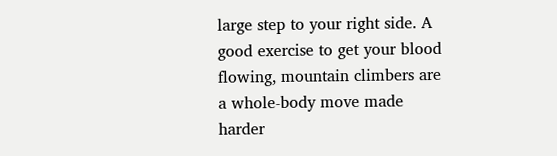large step to your right side. A good exercise to get your blood flowing, mountain climbers are a whole-body move made harder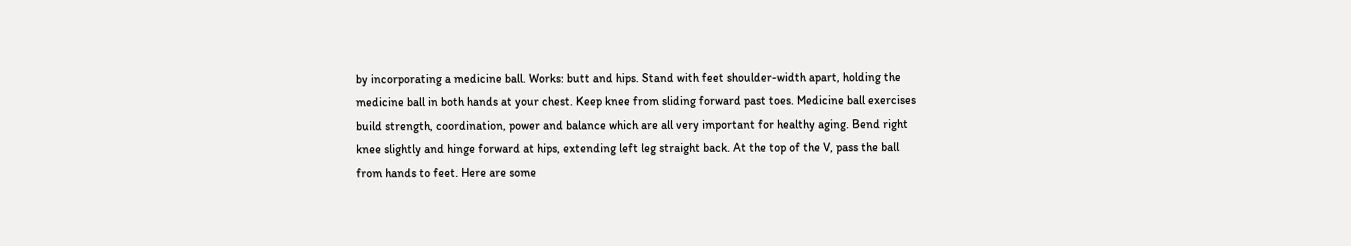by incorporating a medicine ball. Works: butt and hips. Stand with feet shoulder-width apart, holding the medicine ball in both hands at your chest. Keep knee from sliding forward past toes. Medicine ball exercises build strength, coordination, power and balance which are all very important for healthy aging. Bend right knee slightly and hinge forward at hips, extending left leg straight back. At the top of the V, pass the ball from hands to feet. Here are some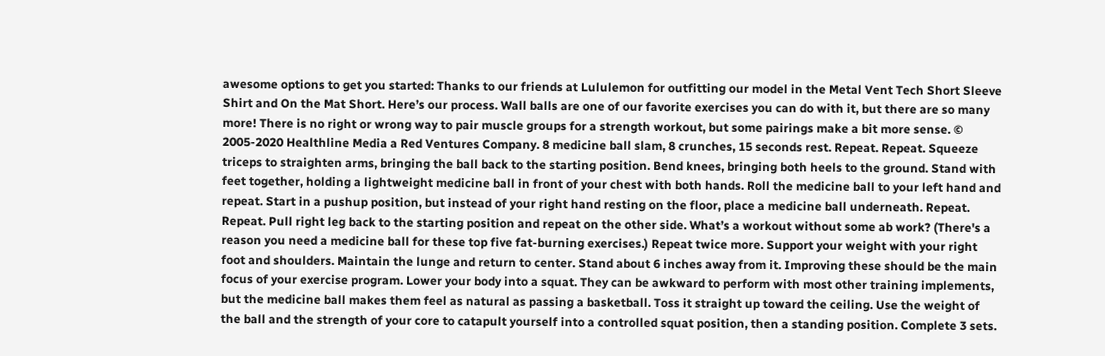awesome options to get you started: Thanks to our friends at Lululemon for outfitting our model in the Metal Vent Tech Short Sleeve Shirt and On the Mat Short. Here’s our process. Wall balls are one of our favorite exercises you can do with it, but there are so many more! There is no right or wrong way to pair muscle groups for a strength workout, but some pairings make a bit more sense. © 2005-2020 Healthline Media a Red Ventures Company. 8 medicine ball slam, 8 crunches, 15 seconds rest. Repeat. Repeat. Squeeze triceps to straighten arms, bringing the ball back to the starting position. Bend knees, bringing both heels to the ground. Stand with feet together, holding a lightweight medicine ball in front of your chest with both hands. Roll the medicine ball to your left hand and repeat. Start in a pushup position, but instead of your right hand resting on the floor, place a medicine ball underneath. Repeat. Repeat. Pull right leg back to the starting position and repeat on the other side. What’s a workout without some ab work? (There's a reason you need a medicine ball for these top five fat-burning exercises.) Repeat twice more. Support your weight with your right foot and shoulders. Maintain the lunge and return to center. Stand about 6 inches away from it. Improving these should be the main focus of your exercise program. Lower your body into a squat. They can be awkward to perform with most other training implements, but the medicine ball makes them feel as natural as passing a basketball. Toss it straight up toward the ceiling. Use the weight of the ball and the strength of your core to catapult yourself into a controlled squat position, then a standing position. Complete 3 sets.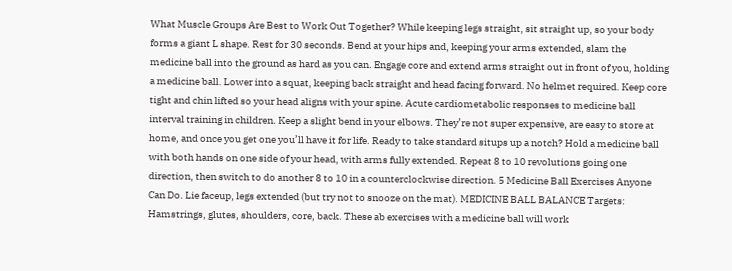What Muscle Groups Are Best to Work Out Together? While keeping legs straight, sit straight up, so your body forms a giant L shape. Rest for 30 seconds. Bend at your hips and, keeping your arms extended, slam the medicine ball into the ground as hard as you can. Engage core and extend arms straight out in front of you, holding a medicine ball. Lower into a squat, keeping back straight and head facing forward. No helmet required. Keep core tight and chin lifted so your head aligns with your spine. Acute cardiometabolic responses to medicine ball interval training in children. Keep a slight bend in your elbows. They’re not super expensive, are easy to store at home, and once you get one you’ll have it for life. Ready to take standard situps up a notch? Hold a medicine ball with both hands on one side of your head, with arms fully extended. Repeat 8 to 10 revolutions going one direction, then switch to do another 8 to 10 in a counterclockwise direction. 5 Medicine Ball Exercises Anyone Can Do. Lie faceup, legs extended (but try not to snooze on the mat). MEDICINE BALL BALANCE Targets: Hamstrings, glutes, shoulders, core, back. These ab exercises with a medicine ball will work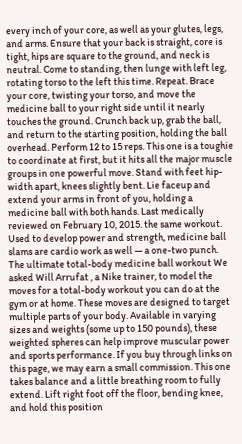every inch of your core, as well as your glutes, legs, and arms. Ensure that your back is straight, core is tight, hips are square to the ground, and neck is neutral. Come to standing, then lunge with left leg, rotating torso to the left this time. Repeat. Brace your core, twisting your torso, and move the medicine ball to your right side until it nearly touches the ground. Crunch back up, grab the ball, and return to the starting position, holding the ball overhead. Perform 12 to 15 reps. This one is a toughie to coordinate at first, but it hits all the major muscle groups in one powerful move. Stand with feet hip-width apart, knees slightly bent. Lie faceup and extend your arms in front of you, holding a medicine ball with both hands. Last medically reviewed on February 10, 2015. the same workout. Used to develop power and strength, medicine ball slams are cardio work as well — a one-two punch. The ultimate total-body medicine ball workout We asked Will Arrufat , a Nike trainer, to model the moves for a total-body workout you can do at the gym or at home. These moves are designed to target multiple parts of your body. Available in varying sizes and weights (some up to 150 pounds), these weighted spheres can help improve muscular power and sports performance. If you buy through links on this page, we may earn a small commission. This one takes balance and a little breathing room to fully extend. Lift right foot off the floor, bending knee, and hold this position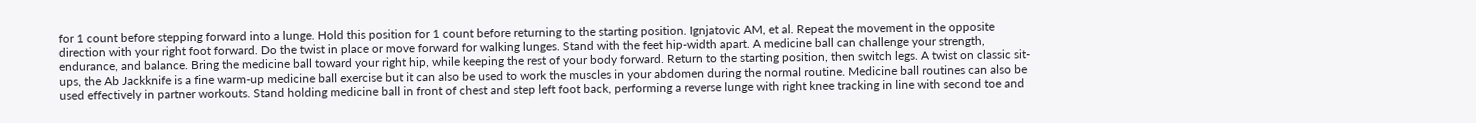for 1 count before stepping forward into a lunge. Hold this position for 1 count before returning to the starting position. Ignjatovic AM, et al. Repeat the movement in the opposite direction with your right foot forward. Do the twist in place or move forward for walking lunges. Stand with the feet hip-width apart. A medicine ball can challenge your strength, endurance, and balance. Bring the medicine ball toward your right hip, while keeping the rest of your body forward. Return to the starting position, then switch legs. A twist on classic sit-ups, the Ab Jackknife is a fine warm-up medicine ball exercise but it can also be used to work the muscles in your abdomen during the normal routine. Medicine ball routines can also be used effectively in partner workouts. Stand holding medicine ball in front of chest and step left foot back, performing a reverse lunge with right knee tracking in line with second toe and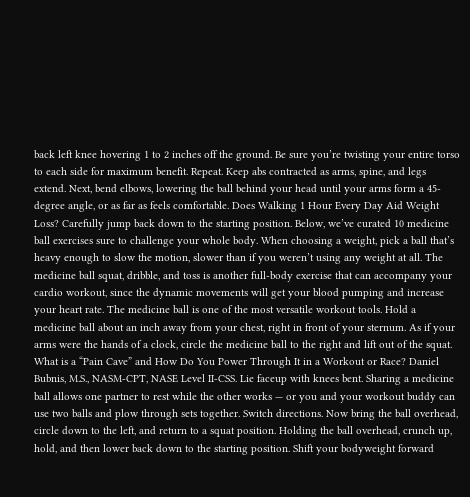back left knee hovering 1 to 2 inches off the ground. Be sure you’re twisting your entire torso to each side for maximum benefit. Repeat. Keep abs contracted as arms, spine, and legs extend. Next, bend elbows, lowering the ball behind your head until your arms form a 45-degree angle, or as far as feels comfortable. Does Walking 1 Hour Every Day Aid Weight Loss? Carefully jump back down to the starting position. Below, we’ve curated 10 medicine ball exercises sure to challenge your whole body. When choosing a weight, pick a ball that’s heavy enough to slow the motion, slower than if you weren’t using any weight at all. The medicine ball squat, dribble, and toss is another full-body exercise that can accompany your cardio workout, since the dynamic movements will get your blood pumping and increase your heart rate. The medicine ball is one of the most versatile workout tools. Hold a medicine ball about an inch away from your chest, right in front of your sternum. As if your arms were the hands of a clock, circle the medicine ball to the right and lift out of the squat. What is a “Pain Cave” and How Do You Power Through It in a Workout or Race? Daniel Bubnis, M.S., NASM-CPT, NASE Level II-CSS. Lie faceup with knees bent. Sharing a medicine ball allows one partner to rest while the other works — or you and your workout buddy can use two balls and plow through sets together. Switch directions. Now bring the ball overhead, circle down to the left, and return to a squat position. Holding the ball overhead, crunch up, hold, and then lower back down to the starting position. Shift your bodyweight forward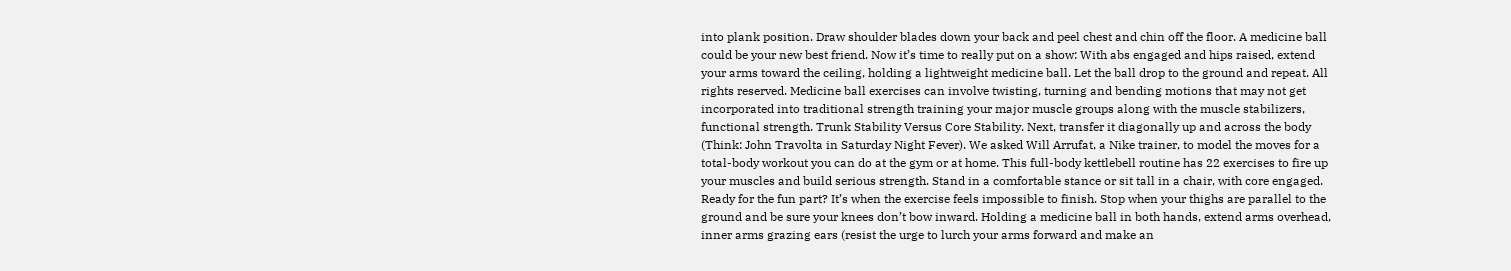into plank position. Draw shoulder blades down your back and peel chest and chin off the floor. A medicine ball could be your new best friend. Now it’s time to really put on a show: With abs engaged and hips raised, extend your arms toward the ceiling, holding a lightweight medicine ball. Let the ball drop to the ground and repeat. All rights reserved. Medicine ball exercises can involve twisting, turning and bending motions that may not get incorporated into traditional strength training your major muscle groups along with the muscle stabilizers, functional strength. Trunk Stability Versus Core Stability. Next, transfer it diagonally up and across the body (Think: John Travolta in Saturday Night Fever). We asked Will Arrufat, a Nike trainer, to model the moves for a total-body workout you can do at the gym or at home. This full-body kettlebell routine has 22 exercises to fire up your muscles and build serious strength. Stand in a comfortable stance or sit tall in a chair, with core engaged. Ready for the fun part? It’s when the exercise feels impossible to finish. Stop when your thighs are parallel to the ground and be sure your knees don’t bow inward. Holding a medicine ball in both hands, extend arms overhead, inner arms grazing ears (resist the urge to lurch your arms forward and make an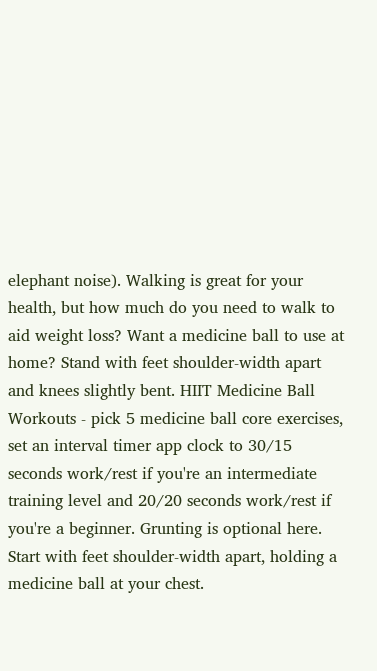elephant noise). Walking is great for your health, but how much do you need to walk to aid weight loss? Want a medicine ball to use at home? Stand with feet shoulder-width apart and knees slightly bent. HIIT Medicine Ball Workouts - pick 5 medicine ball core exercises, set an interval timer app clock to 30/15 seconds work/rest if you're an intermediate training level and 20/20 seconds work/rest if you're a beginner. Grunting is optional here. Start with feet shoulder-width apart, holding a medicine ball at your chest.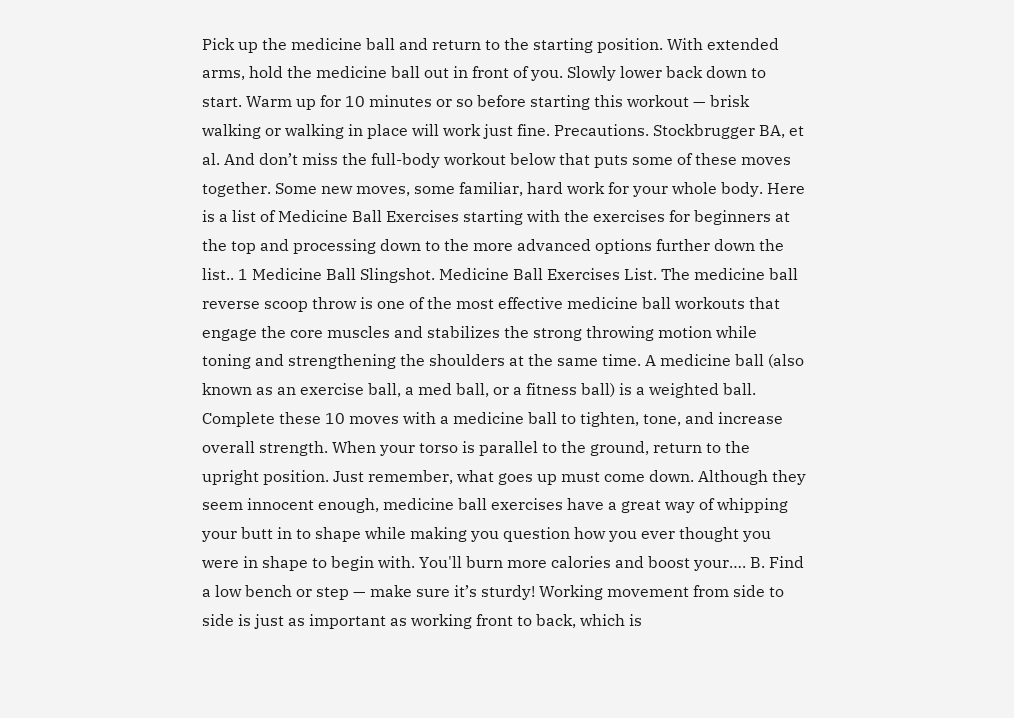Pick up the medicine ball and return to the starting position. With extended arms, hold the medicine ball out in front of you. Slowly lower back down to start. Warm up for 10 minutes or so before starting this workout — brisk walking or walking in place will work just fine. Precautions. Stockbrugger BA, et al. And don’t miss the full-body workout below that puts some of these moves together. Some new moves, some familiar, hard work for your whole body. Here is a list of Medicine Ball Exercises starting with the exercises for beginners at the top and processing down to the more advanced options further down the list.. 1 Medicine Ball Slingshot. Medicine Ball Exercises List. The medicine ball reverse scoop throw is one of the most effective medicine ball workouts that engage the core muscles and stabilizes the strong throwing motion while toning and strengthening the shoulders at the same time. A medicine ball (also known as an exercise ball, a med ball, or a fitness ball) is a weighted ball. Complete these 10 moves with a medicine ball to tighten, tone, and increase overall strength. When your torso is parallel to the ground, return to the upright position. Just remember, what goes up must come down. Although they seem innocent enough, medicine ball exercises have a great way of whipping your butt in to shape while making you question how you ever thought you were in shape to begin with. You'll burn more calories and boost your…. B. Find a low bench or step — make sure it’s sturdy! Working movement from side to side is just as important as working front to back, which is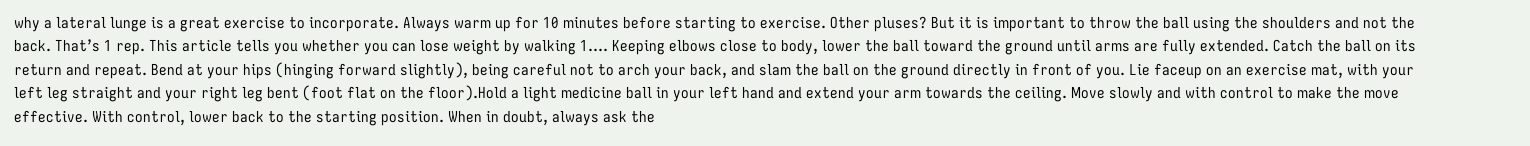why a lateral lunge is a great exercise to incorporate. Always warm up for 10 minutes before starting to exercise. Other pluses? But it is important to throw the ball using the shoulders and not the back. That’s 1 rep. This article tells you whether you can lose weight by walking 1…. Keeping elbows close to body, lower the ball toward the ground until arms are fully extended. Catch the ball on its return and repeat. Bend at your hips (hinging forward slightly), being careful not to arch your back, and slam the ball on the ground directly in front of you. Lie faceup on an exercise mat, with your left leg straight and your right leg bent (foot flat on the floor).Hold a light medicine ball in your left hand and extend your arm towards the ceiling. Move slowly and with control to make the move effective. With control, lower back to the starting position. When in doubt, always ask the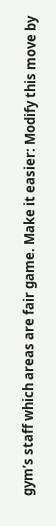gym’s staff which areas are fair game. Make it easier: Modify this move by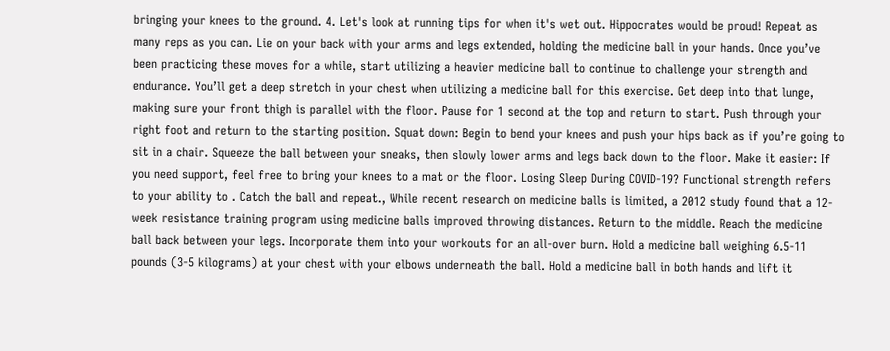bringing your knees to the ground. 4. Let's look at running tips for when it's wet out. Hippocrates would be proud! Repeat as many reps as you can. Lie on your back with your arms and legs extended, holding the medicine ball in your hands. Once you’ve been practicing these moves for a while, start utilizing a heavier medicine ball to continue to challenge your strength and endurance. You’ll get a deep stretch in your chest when utilizing a medicine ball for this exercise. Get deep into that lunge, making sure your front thigh is parallel with the floor. Pause for 1 second at the top and return to start. Push through your right foot and return to the starting position. Squat down: Begin to bend your knees and push your hips back as if you’re going to sit in a chair. Squeeze the ball between your sneaks, then slowly lower arms and legs back down to the floor. Make it easier: If you need support, feel free to bring your knees to a mat or the floor. Losing Sleep During COVID-19? Functional strength refers to your ability to . Catch the ball and repeat., While recent research on medicine balls is limited, a 2012 study found that a 12-week resistance training program using medicine balls improved throwing distances. Return to the middle. Reach the medicine ball back between your legs. Incorporate them into your workouts for an all-over burn. Hold a medicine ball weighing 6.5-11 pounds (3-5 kilograms) at your chest with your elbows underneath the ball. Hold a medicine ball in both hands and lift it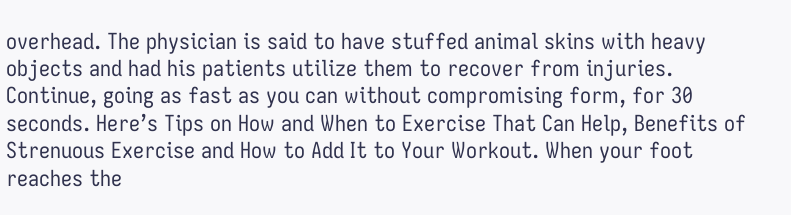overhead. The physician is said to have stuffed animal skins with heavy objects and had his patients utilize them to recover from injuries. Continue, going as fast as you can without compromising form, for 30 seconds. Here’s Tips on How and When to Exercise That Can Help, Benefits of Strenuous Exercise and How to Add It to Your Workout. When your foot reaches the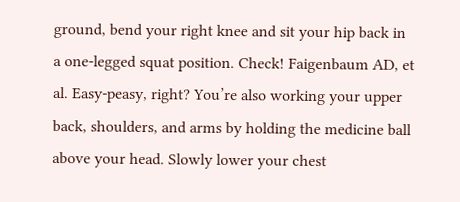ground, bend your right knee and sit your hip back in a one-legged squat position. Check! Faigenbaum AD, et al. Easy-peasy, right? You’re also working your upper back, shoulders, and arms by holding the medicine ball above your head. Slowly lower your chest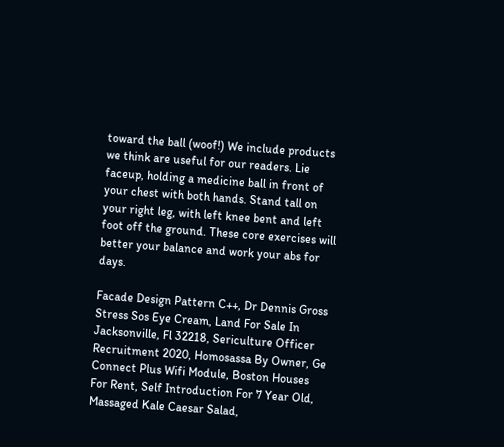toward the ball (woof!) We include products we think are useful for our readers. Lie faceup, holding a medicine ball in front of your chest with both hands. Stand tall on your right leg, with left knee bent and left foot off the ground. These core exercises will better your balance and work your abs for days.

Facade Design Pattern C++, Dr Dennis Gross Stress Sos Eye Cream, Land For Sale In Jacksonville, Fl 32218, Sericulture Officer Recruitment 2020, Homosassa By Owner, Ge Connect Plus Wifi Module, Boston Houses For Rent, Self Introduction For 7 Year Old, Massaged Kale Caesar Salad,